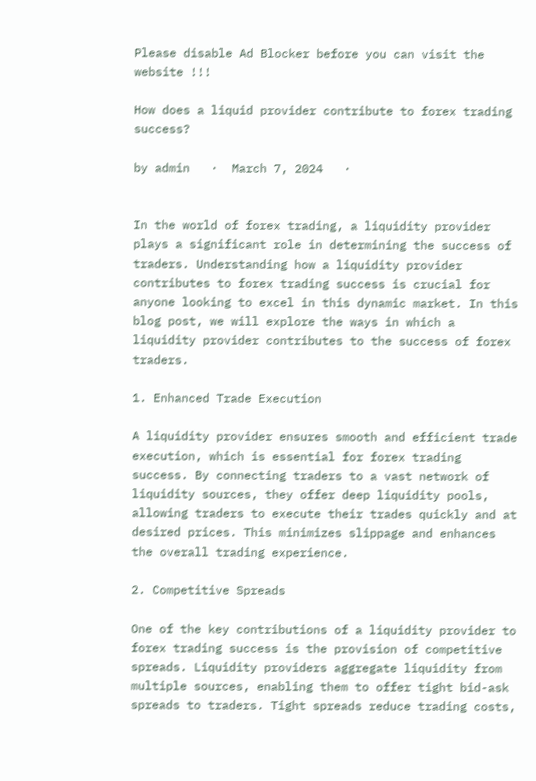Please disable Ad Blocker before you can visit the website !!!

How does a liquid provider contribute to forex trading success?

by admin   ·  March 7, 2024   ·


In the world of forex trading, a liquidity provider plays a significant role in determining the success of traders. Understanding how a liquidity provider contributes to forex trading success is crucial for anyone looking to excel in this dynamic market. In this blog post, we will explore the ways in which a liquidity provider contributes to the success of forex traders.

1. Enhanced Trade Execution

A liquidity provider ensures smooth and efficient trade execution, which is essential for forex trading success. By connecting traders to a vast network of liquidity sources, they offer deep liquidity pools, allowing traders to execute their trades quickly and at desired prices. This minimizes slippage and enhances the overall trading experience.

2. Competitive Spreads

One of the key contributions of a liquidity provider to forex trading success is the provision of competitive spreads. Liquidity providers aggregate liquidity from multiple sources, enabling them to offer tight bid-ask spreads to traders. Tight spreads reduce trading costs,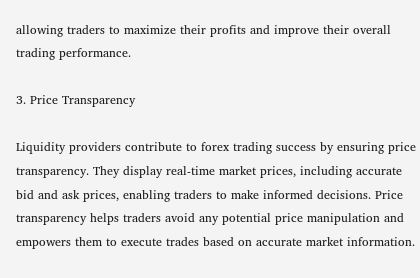allowing traders to maximize their profits and improve their overall trading performance.

3. Price Transparency

Liquidity providers contribute to forex trading success by ensuring price transparency. They display real-time market prices, including accurate bid and ask prices, enabling traders to make informed decisions. Price transparency helps traders avoid any potential price manipulation and empowers them to execute trades based on accurate market information.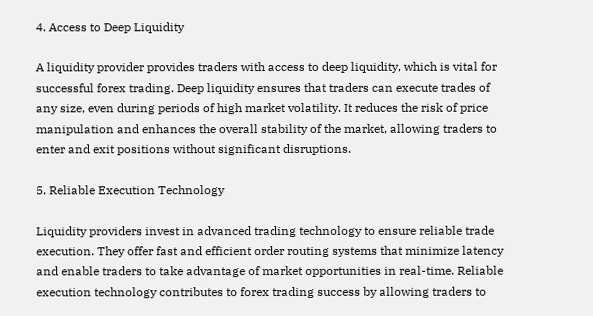4. Access to Deep Liquidity

A liquidity provider provides traders with access to deep liquidity, which is vital for successful forex trading. Deep liquidity ensures that traders can execute trades of any size, even during periods of high market volatility. It reduces the risk of price manipulation and enhances the overall stability of the market, allowing traders to enter and exit positions without significant disruptions.

5. Reliable Execution Technology

Liquidity providers invest in advanced trading technology to ensure reliable trade execution. They offer fast and efficient order routing systems that minimize latency and enable traders to take advantage of market opportunities in real-time. Reliable execution technology contributes to forex trading success by allowing traders to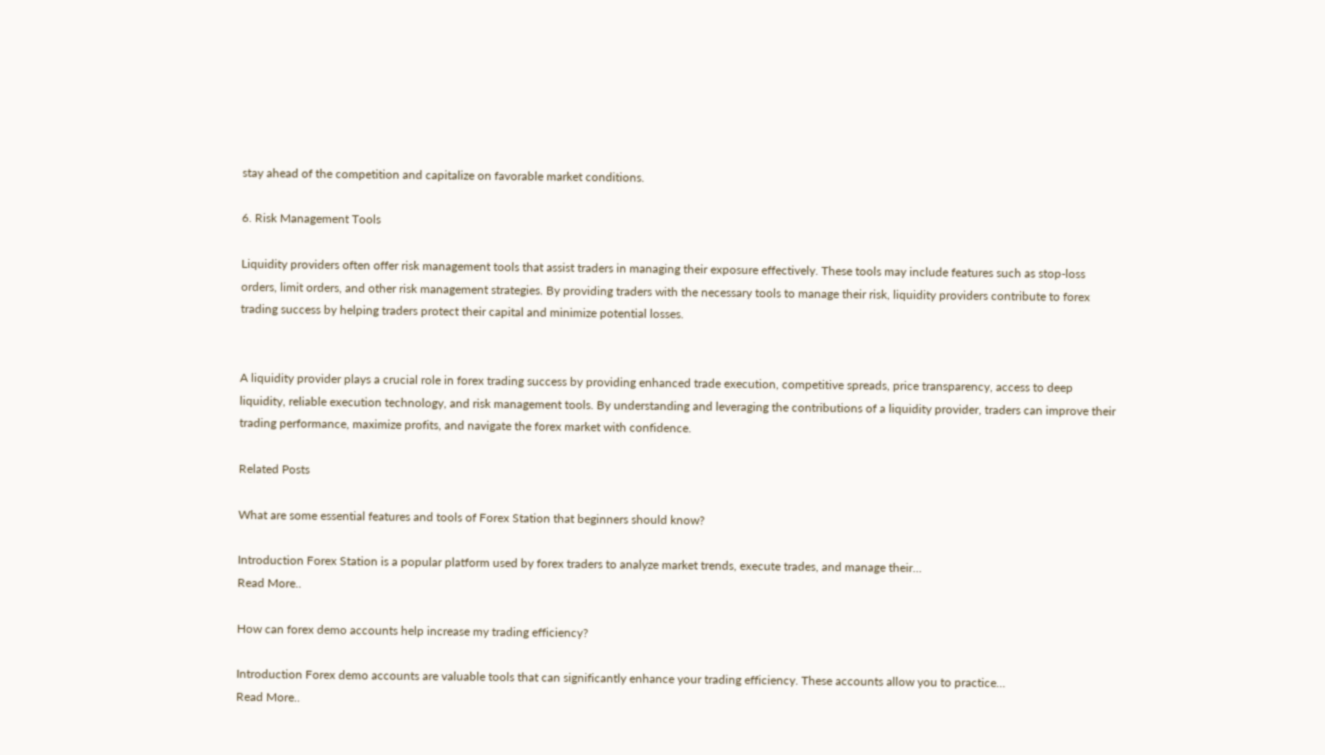stay ahead of the competition and capitalize on favorable market conditions.

6. Risk Management Tools

Liquidity providers often offer risk management tools that assist traders in managing their exposure effectively. These tools may include features such as stop-loss orders, limit orders, and other risk management strategies. By providing traders with the necessary tools to manage their risk, liquidity providers contribute to forex trading success by helping traders protect their capital and minimize potential losses.


A liquidity provider plays a crucial role in forex trading success by providing enhanced trade execution, competitive spreads, price transparency, access to deep liquidity, reliable execution technology, and risk management tools. By understanding and leveraging the contributions of a liquidity provider, traders can improve their trading performance, maximize profits, and navigate the forex market with confidence.

Related Posts

What are some essential features and tools of Forex Station that beginners should know?

Introduction Forex Station is a popular platform used by forex traders to analyze market trends, execute trades, and manage their…
Read More..

How can forex demo accounts help increase my trading efficiency?

Introduction Forex demo accounts are valuable tools that can significantly enhance your trading efficiency. These accounts allow you to practice…
Read More..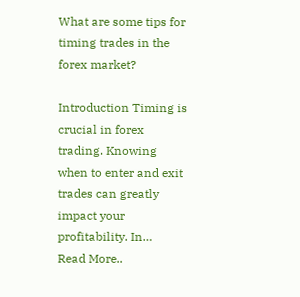What are some tips for timing trades in the forex market?

Introduction Timing is crucial in forex trading. Knowing when to enter and exit trades can greatly impact your profitability. In…
Read More..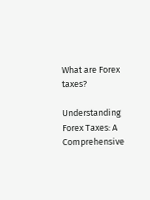What are Forex taxes?

Understanding Forex Taxes: A Comprehensive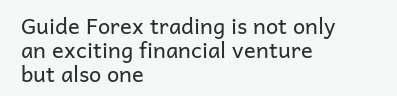Guide Forex trading is not only an exciting financial venture but also one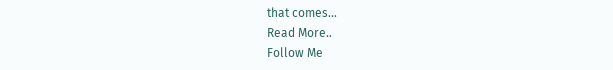that comes…
Read More..
Follow Me